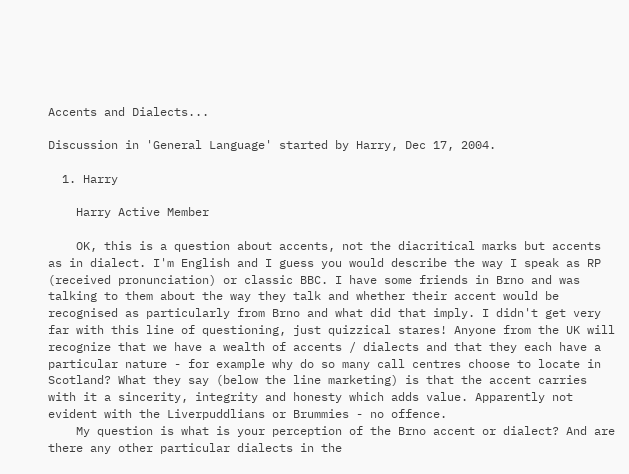Accents and Dialects...

Discussion in 'General Language' started by Harry, Dec 17, 2004.

  1. Harry

    Harry Active Member

    OK, this is a question about accents, not the diacritical marks but accents as in dialect. I'm English and I guess you would describe the way I speak as RP (received pronunciation) or classic BBC. I have some friends in Brno and was talking to them about the way they talk and whether their accent would be recognised as particularly from Brno and what did that imply. I didn't get very far with this line of questioning, just quizzical stares! Anyone from the UK will recognize that we have a wealth of accents / dialects and that they each have a particular nature - for example why do so many call centres choose to locate in Scotland? What they say (below the line marketing) is that the accent carries with it a sincerity, integrity and honesty which adds value. Apparently not evident with the Liverpuddlians or Brummies - no offence.
    My question is what is your perception of the Brno accent or dialect? And are there any other particular dialects in the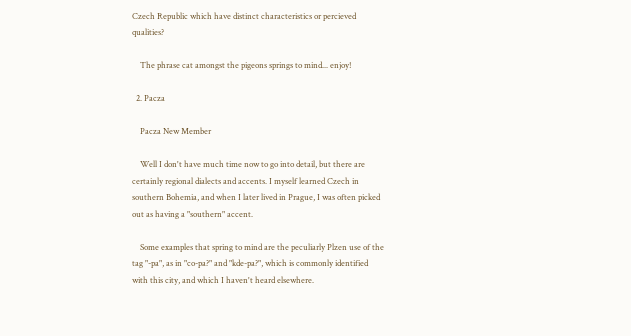Czech Republic which have distinct characteristics or percieved qualities?

    The phrase cat amongst the pigeons springs to mind... enjoy!

  2. Pacza

    Pacza New Member

    Well I don't have much time now to go into detail, but there are certainly regional dialects and accents. I myself learned Czech in southern Bohemia, and when I later lived in Prague, I was often picked out as having a "southern" accent.

    Some examples that spring to mind are the peculiarly Plzen use of the tag "-pa", as in "co-pa?" and "kde-pa?", which is commonly identified with this city, and which I haven't heard elsewhere.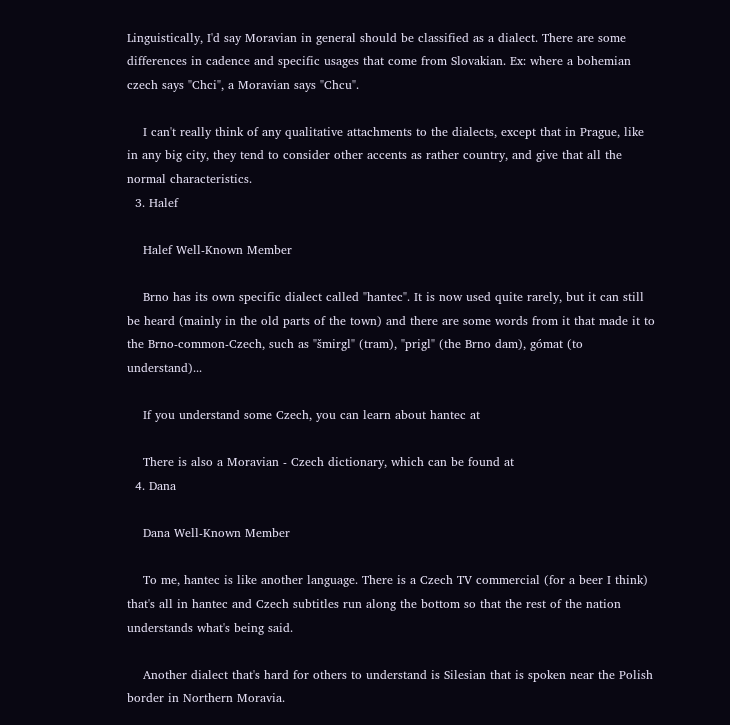Linguistically, I'd say Moravian in general should be classified as a dialect. There are some differences in cadence and specific usages that come from Slovakian. Ex: where a bohemian czech says "Chci", a Moravian says "Chcu".

    I can't really think of any qualitative attachments to the dialects, except that in Prague, like in any big city, they tend to consider other accents as rather country, and give that all the normal characteristics.
  3. Halef

    Halef Well-Known Member

    Brno has its own specific dialect called "hantec". It is now used quite rarely, but it can still be heard (mainly in the old parts of the town) and there are some words from it that made it to the Brno-common-Czech, such as "šmirgl" (tram), "prigl" (the Brno dam), gómat (to understand)...

    If you understand some Czech, you can learn about hantec at

    There is also a Moravian - Czech dictionary, which can be found at
  4. Dana

    Dana Well-Known Member

    To me, hantec is like another language. There is a Czech TV commercial (for a beer I think) that's all in hantec and Czech subtitles run along the bottom so that the rest of the nation understands what's being said.

    Another dialect that's hard for others to understand is Silesian that is spoken near the Polish border in Northern Moravia.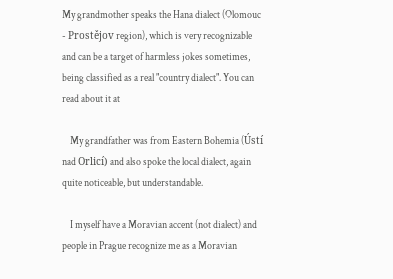My grandmother speaks the Hana dialect (Olomouc - Prostějov region), which is very recognizable and can be a target of harmless jokes sometimes, being classified as a real "country dialect". You can read about it at

    My grandfather was from Eastern Bohemia (Ústí nad Orlicí) and also spoke the local dialect, again quite noticeable, but understandable.

    I myself have a Moravian accent (not dialect) and people in Prague recognize me as a Moravian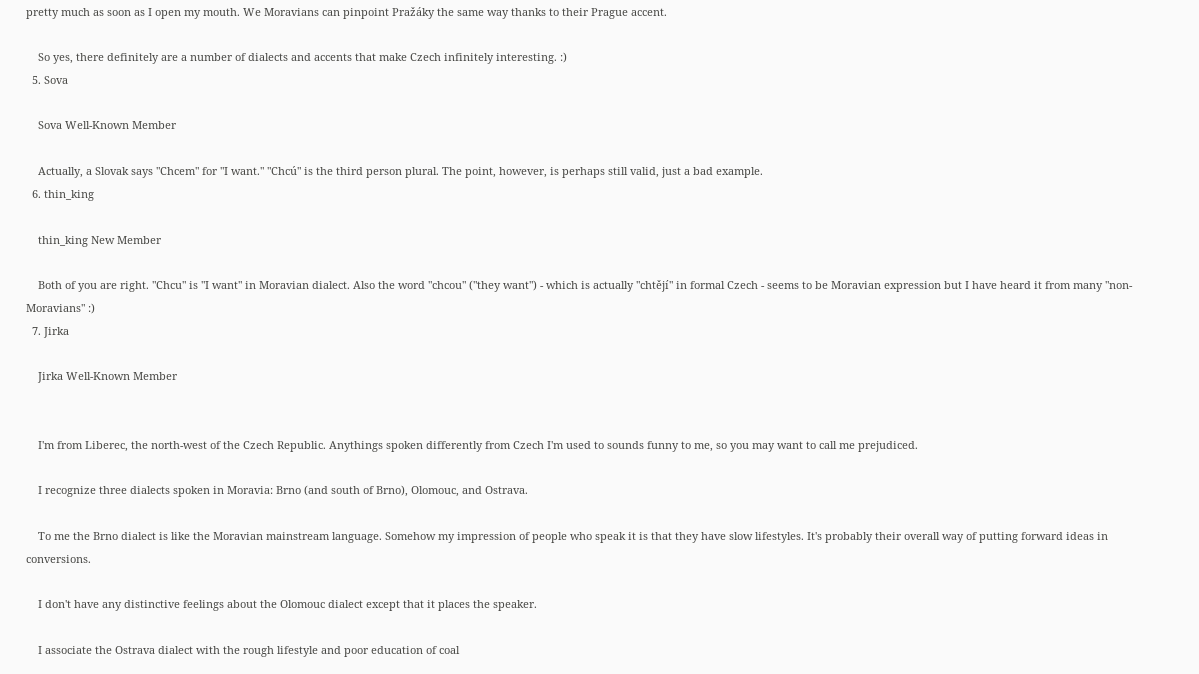pretty much as soon as I open my mouth. We Moravians can pinpoint Pražáky the same way thanks to their Prague accent.

    So yes, there definitely are a number of dialects and accents that make Czech infinitely interesting. :)
  5. Sova

    Sova Well-Known Member

    Actually, a Slovak says "Chcem" for "I want." "Chcú" is the third person plural. The point, however, is perhaps still valid, just a bad example.
  6. thin_king

    thin_king New Member

    Both of you are right. "Chcu" is "I want" in Moravian dialect. Also the word "chcou" ("they want") - which is actually "chtějí" in formal Czech - seems to be Moravian expression but I have heard it from many "non-Moravians" :)
  7. Jirka

    Jirka Well-Known Member


    I'm from Liberec, the north-west of the Czech Republic. Anythings spoken differently from Czech I'm used to sounds funny to me, so you may want to call me prejudiced.

    I recognize three dialects spoken in Moravia: Brno (and south of Brno), Olomouc, and Ostrava.

    To me the Brno dialect is like the Moravian mainstream language. Somehow my impression of people who speak it is that they have slow lifestyles. It's probably their overall way of putting forward ideas in conversions.

    I don't have any distinctive feelings about the Olomouc dialect except that it places the speaker.

    I associate the Ostrava dialect with the rough lifestyle and poor education of coal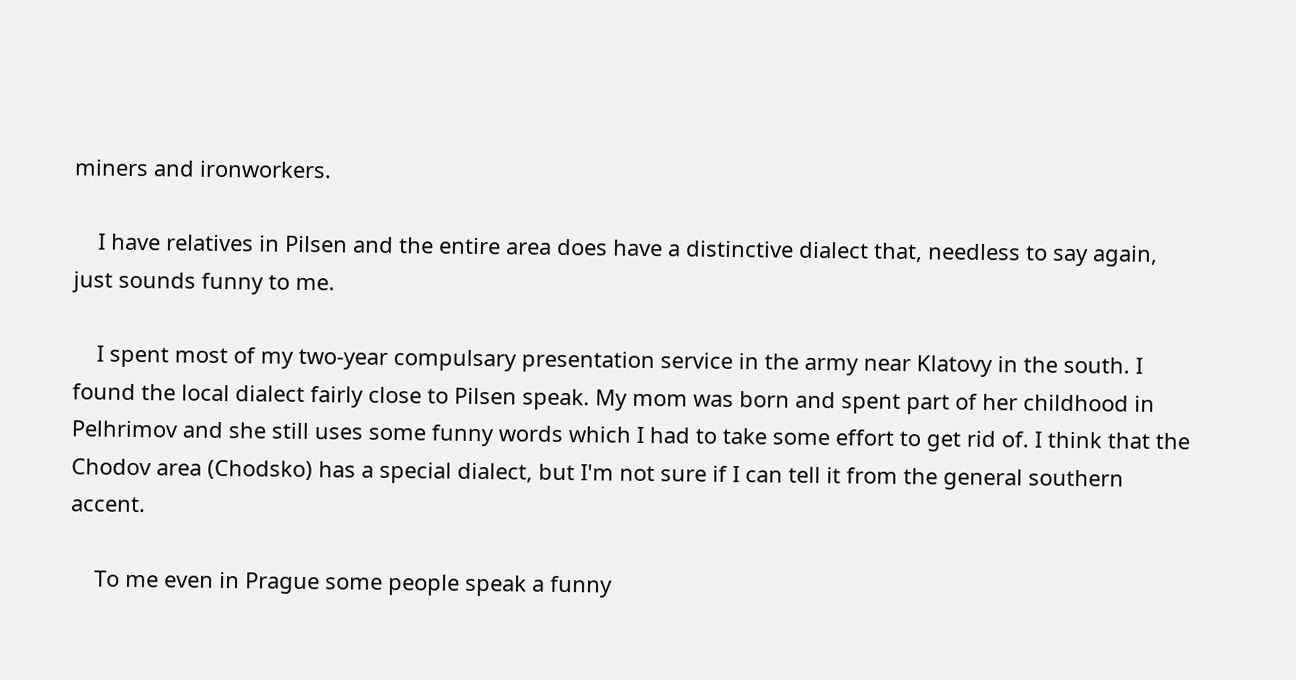miners and ironworkers.

    I have relatives in Pilsen and the entire area does have a distinctive dialect that, needless to say again, just sounds funny to me.

    I spent most of my two-year compulsary presentation service in the army near Klatovy in the south. I found the local dialect fairly close to Pilsen speak. My mom was born and spent part of her childhood in Pelhrimov and she still uses some funny words which I had to take some effort to get rid of. I think that the Chodov area (Chodsko) has a special dialect, but I'm not sure if I can tell it from the general southern accent.

    To me even in Prague some people speak a funny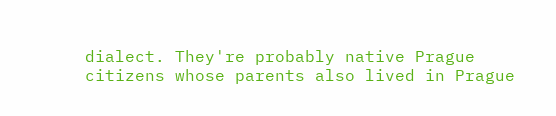dialect. They're probably native Prague citizens whose parents also lived in Prague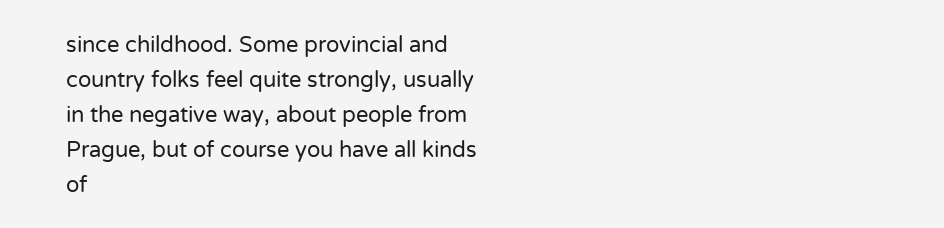since childhood. Some provincial and country folks feel quite strongly, usually in the negative way, about people from Prague, but of course you have all kinds of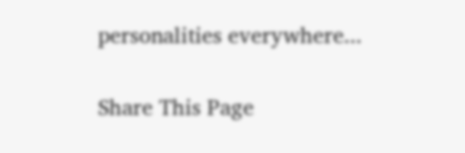personalities everywhere...


Share This Page